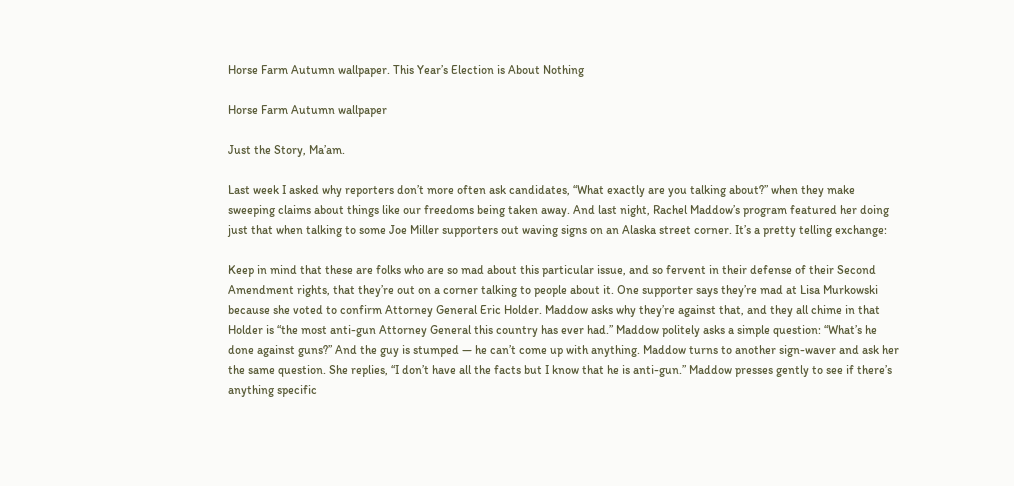Horse Farm Autumn wallpaper. This Year’s Election is About Nothing

Horse Farm Autumn wallpaper

Just the Story, Ma’am.

Last week I asked why reporters don’t more often ask candidates, “What exactly are you talking about?” when they make sweeping claims about things like our freedoms being taken away. And last night, Rachel Maddow’s program featured her doing just that when talking to some Joe Miller supporters out waving signs on an Alaska street corner. It’s a pretty telling exchange:

Keep in mind that these are folks who are so mad about this particular issue, and so fervent in their defense of their Second Amendment rights, that they’re out on a corner talking to people about it. One supporter says they’re mad at Lisa Murkowski because she voted to confirm Attorney General Eric Holder. Maddow asks why they’re against that, and they all chime in that Holder is “the most anti-gun Attorney General this country has ever had.” Maddow politely asks a simple question: “What’s he done against guns?” And the guy is stumped — he can’t come up with anything. Maddow turns to another sign-waver and ask her the same question. She replies, “I don’t have all the facts but I know that he is anti-gun.” Maddow presses gently to see if there’s anything specific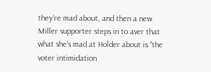they’re mad about, and then a new Miller supporter steps in to aver that what she’s mad at Holder about is “the voter intimidation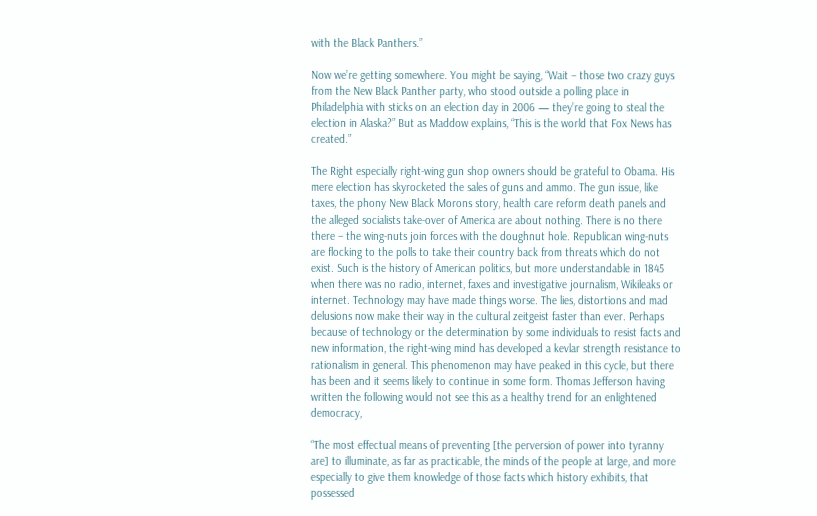with the Black Panthers.”

Now we’re getting somewhere. You might be saying, “Wait – those two crazy guys from the New Black Panther party, who stood outside a polling place in Philadelphia with sticks on an election day in 2006 — they’re going to steal the election in Alaska?” But as Maddow explains, “This is the world that Fox News has created.”

The Right especially right-wing gun shop owners should be grateful to Obama. His mere election has skyrocketed the sales of guns and ammo. The gun issue, like taxes, the phony New Black Morons story, health care reform death panels and the alleged socialists take-over of America are about nothing. There is no there there – the wing-nuts join forces with the doughnut hole. Republican wing-nuts are flocking to the polls to take their country back from threats which do not exist. Such is the history of American politics, but more understandable in 1845 when there was no radio, internet, faxes and investigative journalism, Wikileaks or internet. Technology may have made things worse. The lies, distortions and mad delusions now make their way in the cultural zeitgeist faster than ever. Perhaps because of technology or the determination by some individuals to resist facts and new information, the right-wing mind has developed a kevlar strength resistance to rationalism in general. This phenomenon may have peaked in this cycle, but there has been and it seems likely to continue in some form. Thomas Jefferson having written the following would not see this as a healthy trend for an enlightened democracy,

“The most effectual means of preventing [the perversion of power into tyranny are] to illuminate, as far as practicable, the minds of the people at large, and more especially to give them knowledge of those facts which history exhibits, that possessed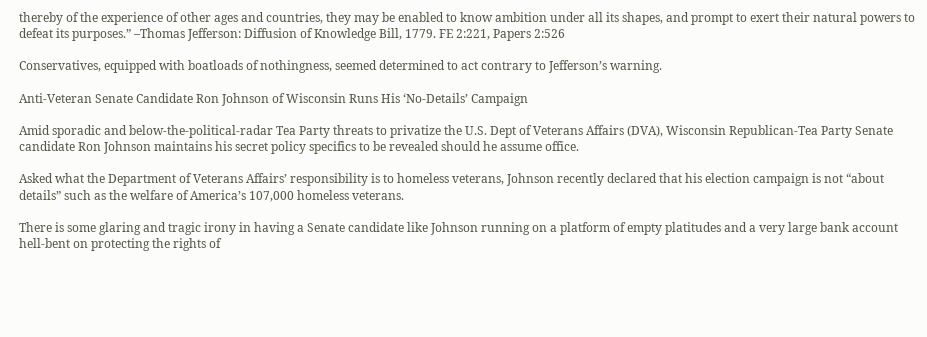thereby of the experience of other ages and countries, they may be enabled to know ambition under all its shapes, and prompt to exert their natural powers to defeat its purposes.” –Thomas Jefferson: Diffusion of Knowledge Bill, 1779. FE 2:221, Papers 2:526

Conservatives, equipped with boatloads of nothingness, seemed determined to act contrary to Jefferson’s warning.

Anti-Veteran Senate Candidate Ron Johnson of Wisconsin Runs His ‘No-Details’ Campaign

Amid sporadic and below-the-political-radar Tea Party threats to privatize the U.S. Dept of Veterans Affairs (DVA), Wisconsin Republican-Tea Party Senate candidate Ron Johnson maintains his secret policy specifics to be revealed should he assume office.

Asked what the Department of Veterans Affairs’ responsibility is to homeless veterans, Johnson recently declared that his election campaign is not “about details” such as the welfare of America’s 107,000 homeless veterans.

There is some glaring and tragic irony in having a Senate candidate like Johnson running on a platform of empty platitudes and a very large bank account hell-bent on protecting the rights of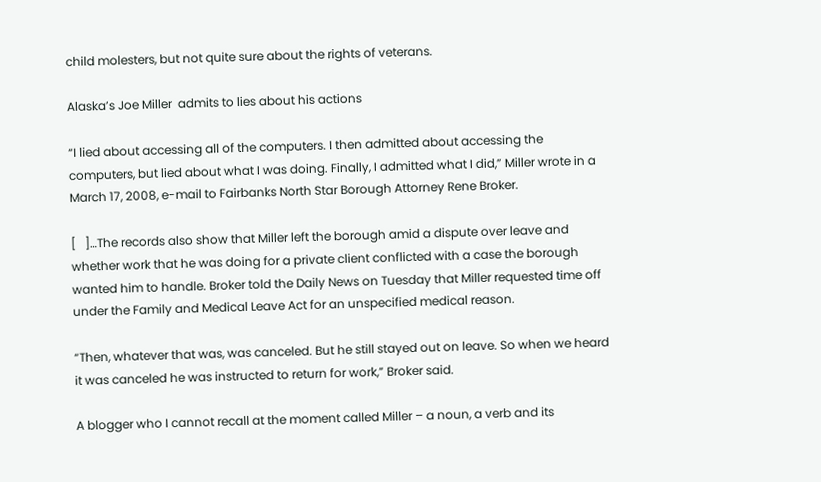child molesters, but not quite sure about the rights of veterans.

Alaska’s Joe Miller  admits to lies about his actions

“I lied about accessing all of the computers. I then admitted about accessing the computers, but lied about what I was doing. Finally, I admitted what I did,” Miller wrote in a March 17, 2008, e-mail to Fairbanks North Star Borough Attorney Rene Broker.

[   ]…The records also show that Miller left the borough amid a dispute over leave and whether work that he was doing for a private client conflicted with a case the borough wanted him to handle. Broker told the Daily News on Tuesday that Miller requested time off under the Family and Medical Leave Act for an unspecified medical reason.

“Then, whatever that was, was canceled. But he still stayed out on leave. So when we heard it was canceled he was instructed to return for work,” Broker said.

A blogger who I cannot recall at the moment called Miller – a noun, a verb and its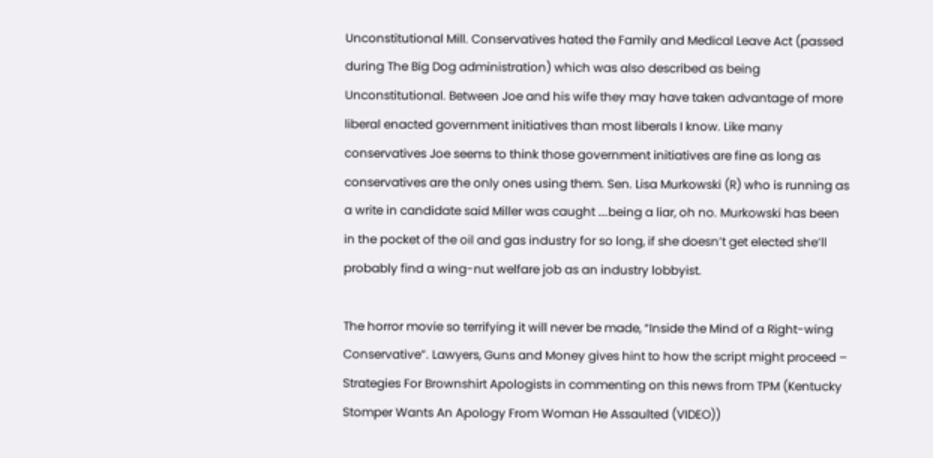Unconstitutional Mill. Conservatives hated the Family and Medical Leave Act (passed during The Big Dog administration) which was also described as being Unconstitutional. Between Joe and his wife they may have taken advantage of more liberal enacted government initiatives than most liberals I know. Like many conservatives Joe seems to think those government initiatives are fine as long as conservatives are the only ones using them. Sen. Lisa Murkowski (R) who is running as a write in candidate said Miller was caught ….being a liar, oh no. Murkowski has been in the pocket of the oil and gas industry for so long, if she doesn’t get elected she’ll probably find a wing-nut welfare job as an industry lobbyist.

The horror movie so terrifying it will never be made, “Inside the Mind of a Right-wing Conservative”. Lawyers, Guns and Money gives hint to how the script might proceed – Strategies For Brownshirt Apologists in commenting on this news from TPM (Kentucky Stomper Wants An Apology From Woman He Assaulted (VIDEO))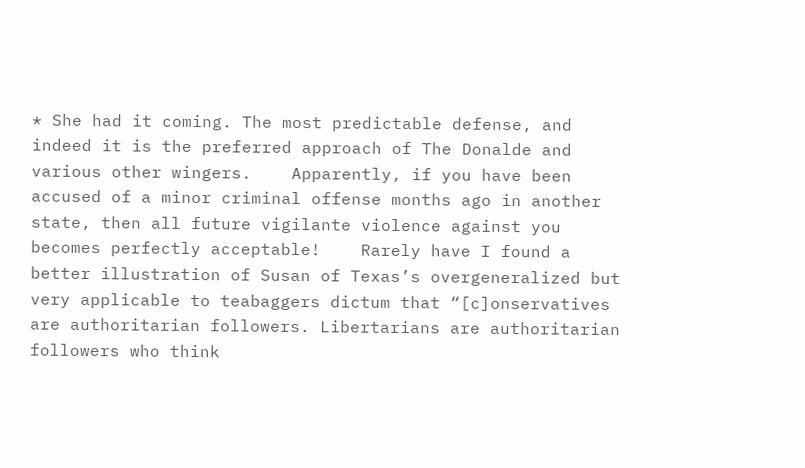* She had it coming. The most predictable defense, and indeed it is the preferred approach of The Donalde and various other wingers.    Apparently, if you have been accused of a minor criminal offense months ago in another state, then all future vigilante violence against you becomes perfectly acceptable!    Rarely have I found a better illustration of Susan of Texas’s overgeneralized but very applicable to teabaggers dictum that “[c]onservatives are authoritarian followers. Libertarians are authoritarian followers who think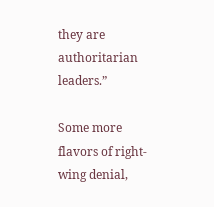they are authoritarian leaders.”

Some more flavors of right-wing denial,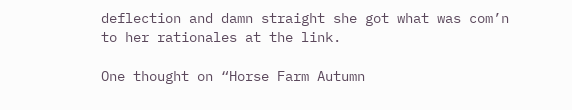deflection and damn straight she got what was com’n to her rationales at the link.

One thought on “Horse Farm Autumn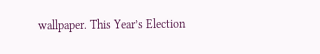wallpaper. This Year’s Election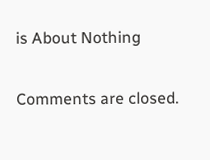is About Nothing

Comments are closed.